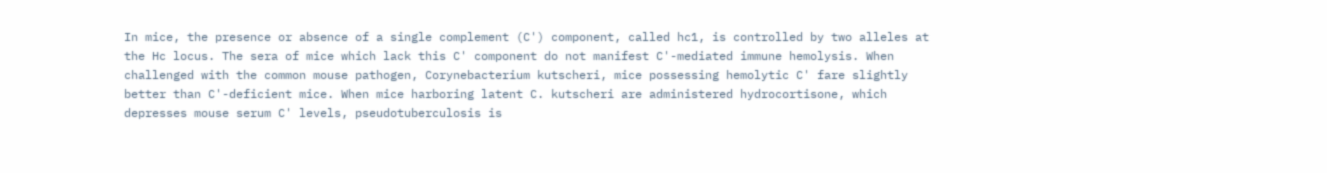In mice, the presence or absence of a single complement (C') component, called hc1, is controlled by two alleles at the Hc locus. The sera of mice which lack this C' component do not manifest C'-mediated immune hemolysis. When challenged with the common mouse pathogen, Corynebacterium kutscheri, mice possessing hemolytic C' fare slightly better than C'-deficient mice. When mice harboring latent C. kutscheri are administered hydrocortisone, which depresses mouse serum C' levels, pseudotuberculosis is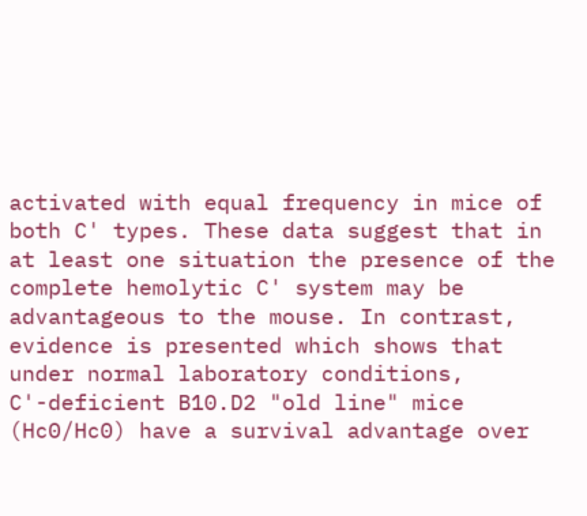activated with equal frequency in mice of both C' types. These data suggest that in at least one situation the presence of the complete hemolytic C' system may be advantageous to the mouse. In contrast, evidence is presented which shows that under normal laboratory conditions, C'-deficient B10.D2 "old line" mice (Hc0/Hc0) have a survival advantage over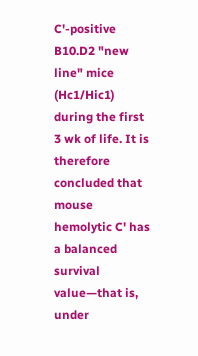C'-positive B10.D2 "new line" mice (Hc1/Hic1) during the first 3 wk of life. It is therefore concluded that mouse hemolytic C' has a balanced survival value—that is, under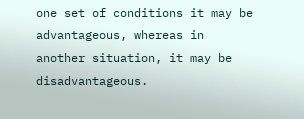one set of conditions it may be advantageous, whereas in another situation, it may be disadvantageous.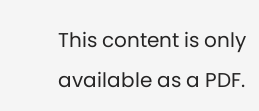This content is only available as a PDF.